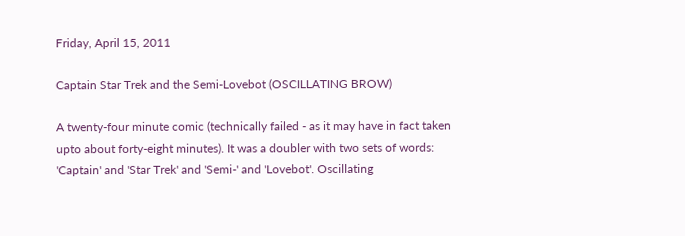Friday, April 15, 2011

Captain Star Trek and the Semi-Lovebot (OSCILLATING BROW)

A twenty-four minute comic (technically failed - as it may have in fact taken upto about forty-eight minutes). It was a doubler with two sets of words: 'Captain' and 'Star Trek' and 'Semi-' and 'Lovebot'. Oscillating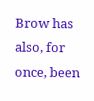Brow has also, for once, been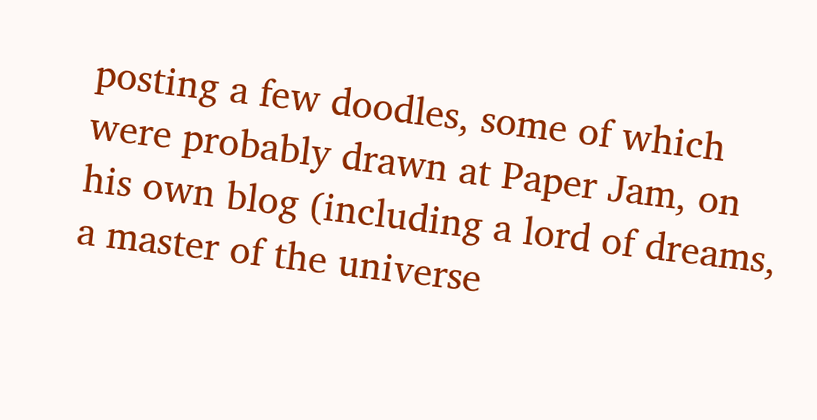posting a few doodles, some of which were probably drawn at Paper Jam, on his own blog (including a lord of dreams, a master of the universe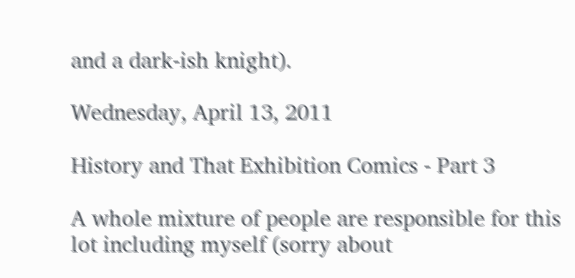and a dark-ish knight).

Wednesday, April 13, 2011

History and That Exhibition Comics - Part 3

A whole mixture of people are responsible for this lot including myself (sorry about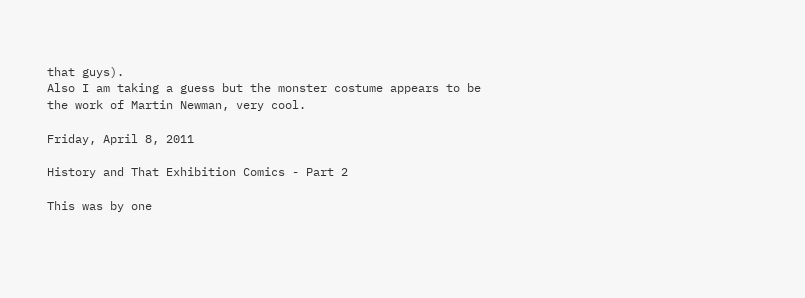that guys).
Also I am taking a guess but the monster costume appears to be the work of Martin Newman, very cool.

Friday, April 8, 2011

History and That Exhibition Comics - Part 2

This was by one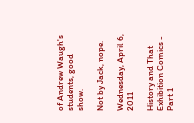of Andrew Waugh's students, good show.

Not by Jack, nope.

Wednesday, April 6, 2011

History and That Exhibition Comics - Part 1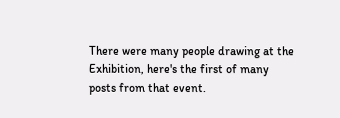There were many people drawing at the Exhibition, here's the first of many posts from that event.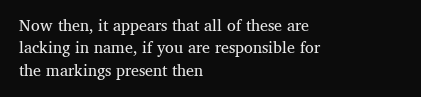Now then, it appears that all of these are lacking in name, if you are responsible for the markings present then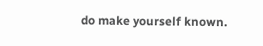do make yourself known.